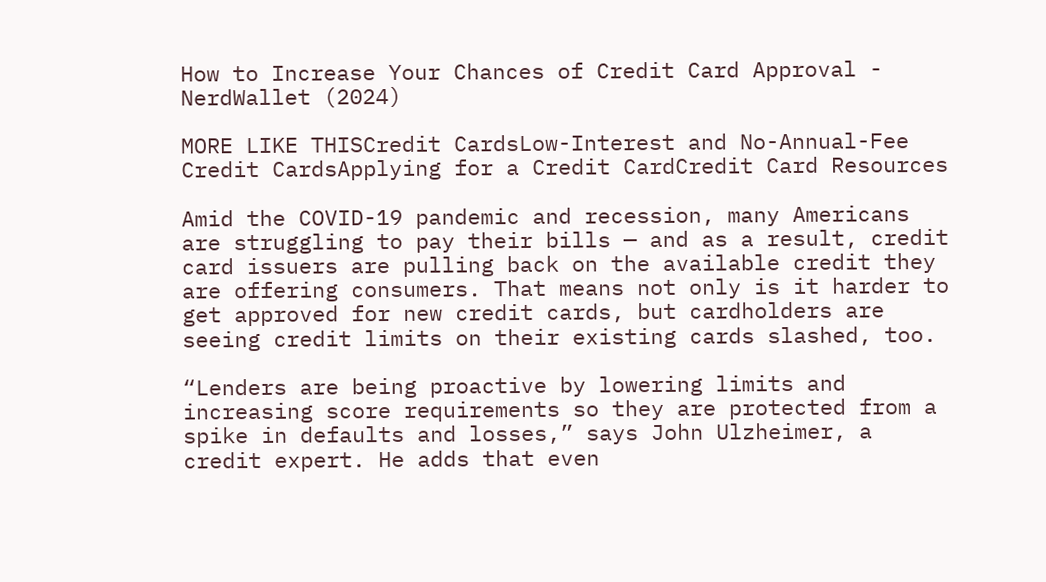How to Increase Your Chances of Credit Card Approval - NerdWallet (2024)

MORE LIKE THISCredit CardsLow-Interest and No-Annual-Fee Credit CardsApplying for a Credit CardCredit Card Resources

Amid the COVID-19 pandemic and recession, many Americans are struggling to pay their bills — and as a result, credit card issuers are pulling back on the available credit they are offering consumers. That means not only is it harder to get approved for new credit cards, but cardholders are seeing credit limits on their existing cards slashed, too.

“Lenders are being proactive by lowering limits and increasing score requirements so they are protected from a spike in defaults and losses,” says John Ulzheimer, a credit expert. He adds that even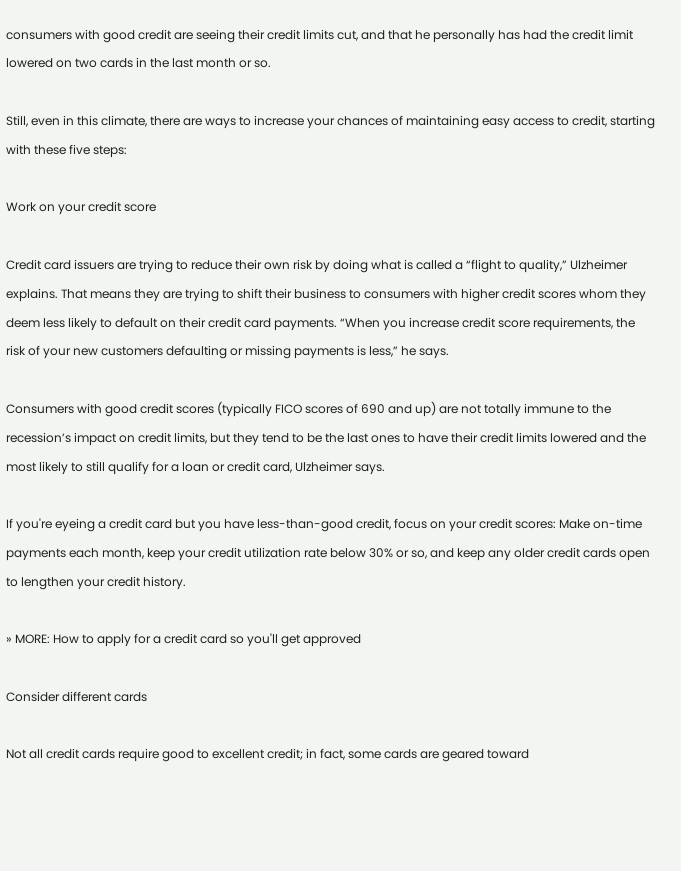consumers with good credit are seeing their credit limits cut, and that he personally has had the credit limit lowered on two cards in the last month or so.

Still, even in this climate, there are ways to increase your chances of maintaining easy access to credit, starting with these five steps:

Work on your credit score

Credit card issuers are trying to reduce their own risk by doing what is called a “flight to quality,” Ulzheimer explains. That means they are trying to shift their business to consumers with higher credit scores whom they deem less likely to default on their credit card payments. “When you increase credit score requirements, the risk of your new customers defaulting or missing payments is less,” he says.

Consumers with good credit scores (typically FICO scores of 690 and up) are not totally immune to the recession’s impact on credit limits, but they tend to be the last ones to have their credit limits lowered and the most likely to still qualify for a loan or credit card, Ulzheimer says.

If you're eyeing a credit card but you have less-than-good credit, focus on your credit scores: Make on-time payments each month, keep your credit utilization rate below 30% or so, and keep any older credit cards open to lengthen your credit history.

» MORE: How to apply for a credit card so you'll get approved

Consider different cards

Not all credit cards require good to excellent credit; in fact, some cards are geared toward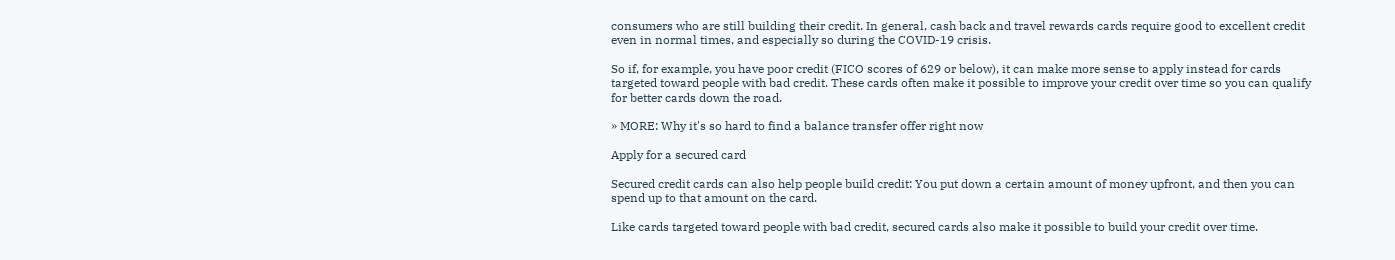consumers who are still building their credit. In general, cash back and travel rewards cards require good to excellent credit even in normal times, and especially so during the COVID-19 crisis.

So if, for example, you have poor credit (FICO scores of 629 or below), it can make more sense to apply instead for cards targeted toward people with bad credit. These cards often make it possible to improve your credit over time so you can qualify for better cards down the road.

» MORE: Why it's so hard to find a balance transfer offer right now

Apply for a secured card

Secured credit cards can also help people build credit: You put down a certain amount of money upfront, and then you can spend up to that amount on the card.

Like cards targeted toward people with bad credit, secured cards also make it possible to build your credit over time.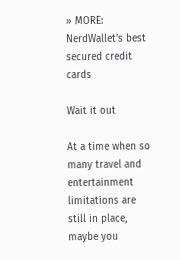» MORE: NerdWallet’s best secured credit cards

Wait it out

At a time when so many travel and entertainment limitations are still in place, maybe you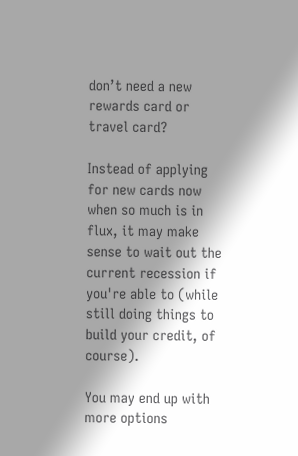don’t need a new rewards card or travel card?

Instead of applying for new cards now when so much is in flux, it may make sense to wait out the current recession if you're able to (while still doing things to build your credit, of course).

You may end up with more options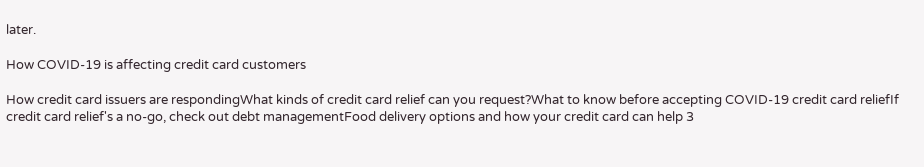later.

How COVID-19 is affecting credit card customers

How credit card issuers are respondingWhat kinds of credit card relief can you request?What to know before accepting COVID-19 credit card reliefIf credit card relief's a no-go, check out debt managementFood delivery options and how your credit card can help 3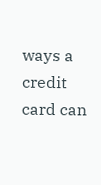ways a credit card can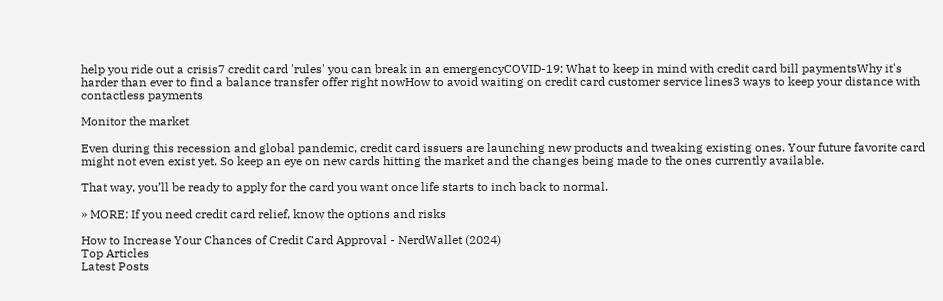help you ride out a crisis7 credit card 'rules' you can break in an emergencyCOVID-19: What to keep in mind with credit card bill paymentsWhy it's harder than ever to find a balance transfer offer right nowHow to avoid waiting on credit card customer service lines3 ways to keep your distance with contactless payments

Monitor the market

Even during this recession and global pandemic, credit card issuers are launching new products and tweaking existing ones. Your future favorite card might not even exist yet. So keep an eye on new cards hitting the market and the changes being made to the ones currently available.

That way, you’ll be ready to apply for the card you want once life starts to inch back to normal.

» MORE: If you need credit card relief, know the options and risks

How to Increase Your Chances of Credit Card Approval - NerdWallet (2024)
Top Articles
Latest Posts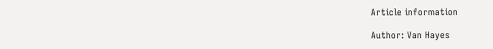Article information

Author: Van Hayes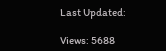Last Updated:

Views: 5688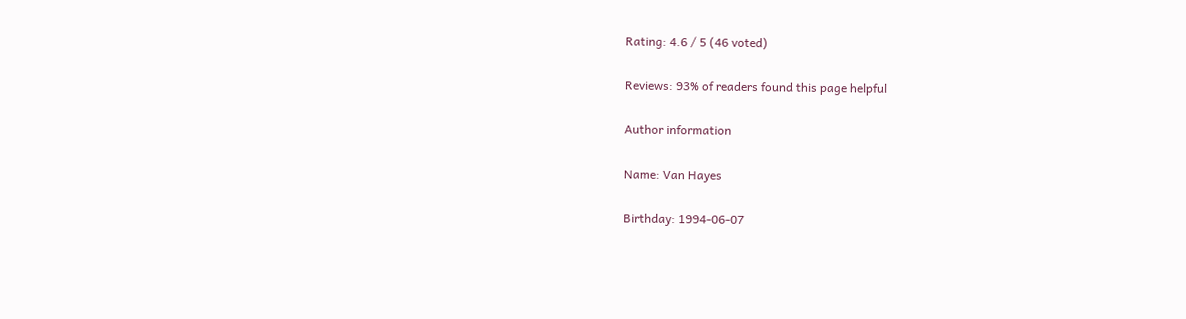Rating: 4.6 / 5 (46 voted)

Reviews: 93% of readers found this page helpful

Author information

Name: Van Hayes

Birthday: 1994-06-07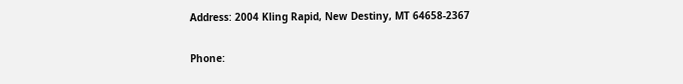Address: 2004 Kling Rapid, New Destiny, MT 64658-2367

Phone: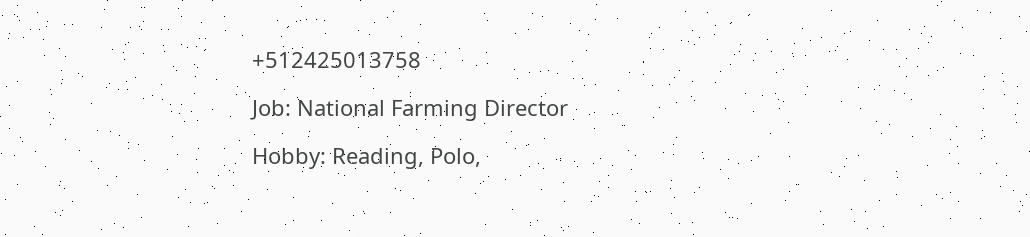+512425013758

Job: National Farming Director

Hobby: Reading, Polo,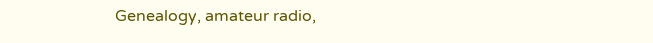Genealogy, amateur radio,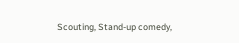Scouting, Stand-up comedy,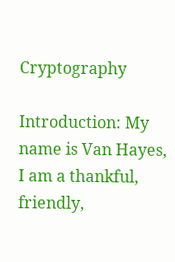Cryptography

Introduction: My name is Van Hayes, I am a thankful, friendly,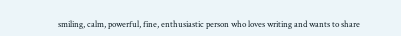smiling, calm, powerful, fine, enthusiastic person who loves writing and wants to share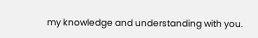my knowledge and understanding with you.